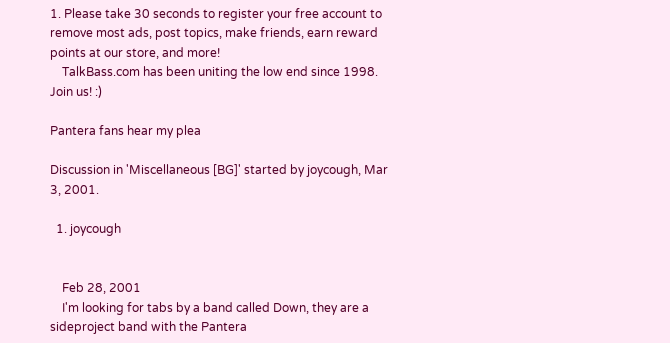1. Please take 30 seconds to register your free account to remove most ads, post topics, make friends, earn reward points at our store, and more!
    TalkBass.com has been uniting the low end since 1998.  Join us! :)

Pantera fans hear my plea

Discussion in 'Miscellaneous [BG]' started by joycough, Mar 3, 2001.

  1. joycough


    Feb 28, 2001
    I'm looking for tabs by a band called Down, they are a sideproject band with the Pantera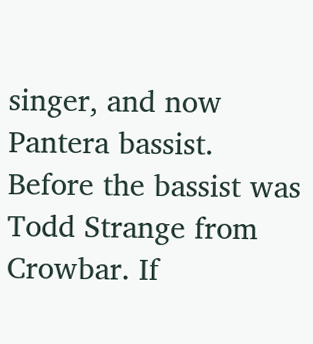singer, and now Pantera bassist. Before the bassist was Todd Strange from Crowbar. If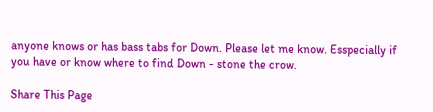anyone knows or has bass tabs for Down. Please let me know. Esspecially if you have or know where to find Down - stone the crow.

Share This Page